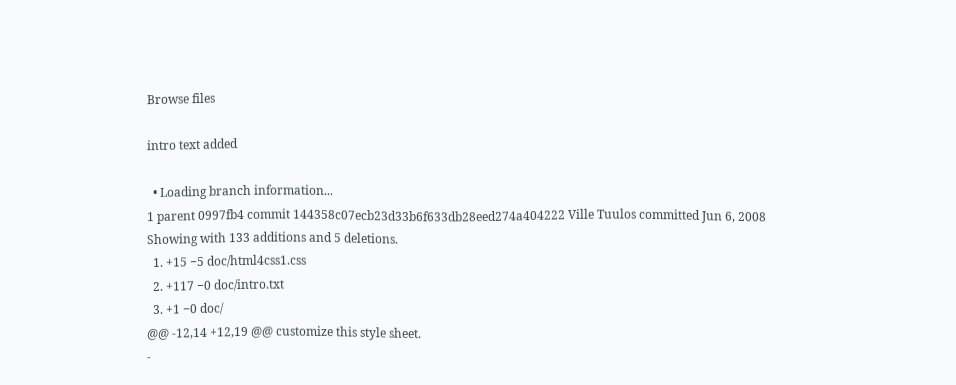Browse files

intro text added

  • Loading branch information...
1 parent 0997fb4 commit 144358c07ecb23d33b6f633db28eed274a404222 Ville Tuulos committed Jun 6, 2008
Showing with 133 additions and 5 deletions.
  1. +15 −5 doc/html4css1.css
  2. +117 −0 doc/intro.txt
  3. +1 −0 doc/
@@ -12,14 +12,19 @@ customize this style sheet.
-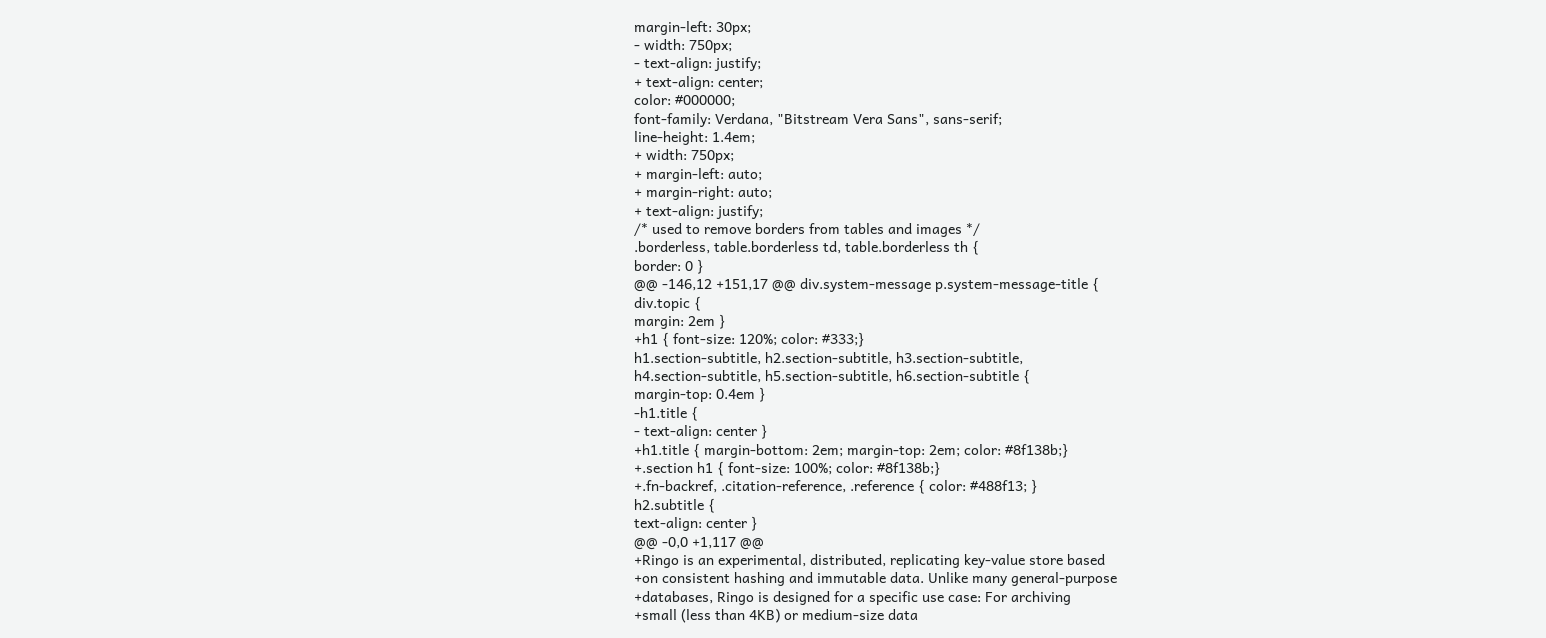margin-left: 30px;
- width: 750px;
- text-align: justify;
+ text-align: center;
color: #000000;
font-family: Verdana, "Bitstream Vera Sans", sans-serif;
line-height: 1.4em;
+ width: 750px;
+ margin-left: auto;
+ margin-right: auto;
+ text-align: justify;
/* used to remove borders from tables and images */
.borderless, table.borderless td, table.borderless th {
border: 0 }
@@ -146,12 +151,17 @@ div.system-message p.system-message-title {
div.topic {
margin: 2em }
+h1 { font-size: 120%; color: #333;}
h1.section-subtitle, h2.section-subtitle, h3.section-subtitle,
h4.section-subtitle, h5.section-subtitle, h6.section-subtitle {
margin-top: 0.4em }
-h1.title {
- text-align: center }
+h1.title { margin-bottom: 2em; margin-top: 2em; color: #8f138b;}
+.section h1 { font-size: 100%; color: #8f138b;}
+.fn-backref, .citation-reference, .reference { color: #488f13; }
h2.subtitle {
text-align: center }
@@ -0,0 +1,117 @@
+Ringo is an experimental, distributed, replicating key-value store based
+on consistent hashing and immutable data. Unlike many general-purpose
+databases, Ringo is designed for a specific use case: For archiving
+small (less than 4KB) or medium-size data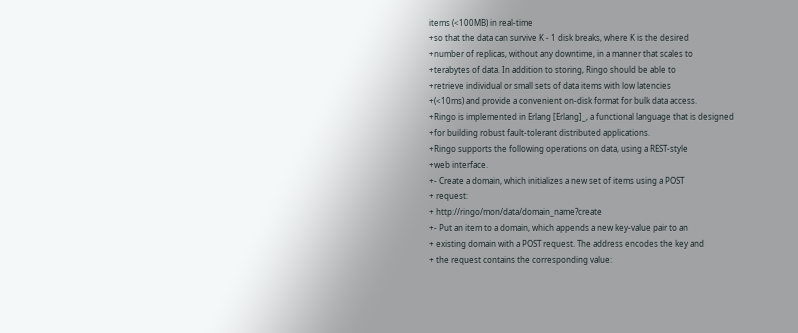items (<100MB) in real-time
+so that the data can survive K - 1 disk breaks, where K is the desired
+number of replicas, without any downtime, in a manner that scales to
+terabytes of data. In addition to storing, Ringo should be able to
+retrieve individual or small sets of data items with low latencies
+(<10ms) and provide a convenient on-disk format for bulk data access.
+Ringo is implemented in Erlang [Erlang]_, a functional language that is designed
+for building robust fault-tolerant distributed applications.
+Ringo supports the following operations on data, using a REST-style
+web interface.
+- Create a domain, which initializes a new set of items using a POST
+ request:
+ http://ringo/mon/data/domain_name?create
+- Put an item to a domain, which appends a new key-value pair to an
+ existing domain with a POST request. The address encodes the key and
+ the request contains the corresponding value: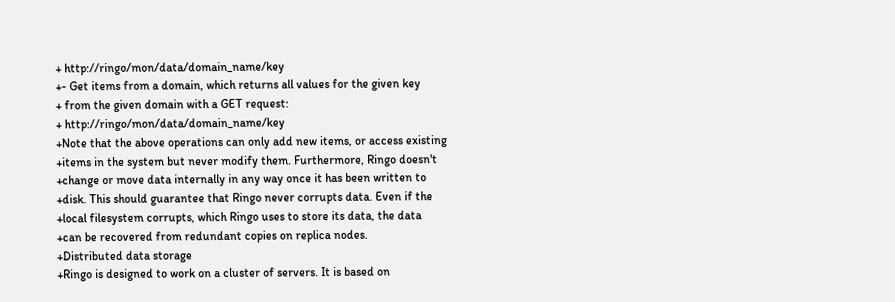+ http://ringo/mon/data/domain_name/key
+- Get items from a domain, which returns all values for the given key
+ from the given domain with a GET request:
+ http://ringo/mon/data/domain_name/key
+Note that the above operations can only add new items, or access existing
+items in the system but never modify them. Furthermore, Ringo doesn't
+change or move data internally in any way once it has been written to
+disk. This should guarantee that Ringo never corrupts data. Even if the
+local filesystem corrupts, which Ringo uses to store its data, the data
+can be recovered from redundant copies on replica nodes.
+Distributed data storage
+Ringo is designed to work on a cluster of servers. It is based on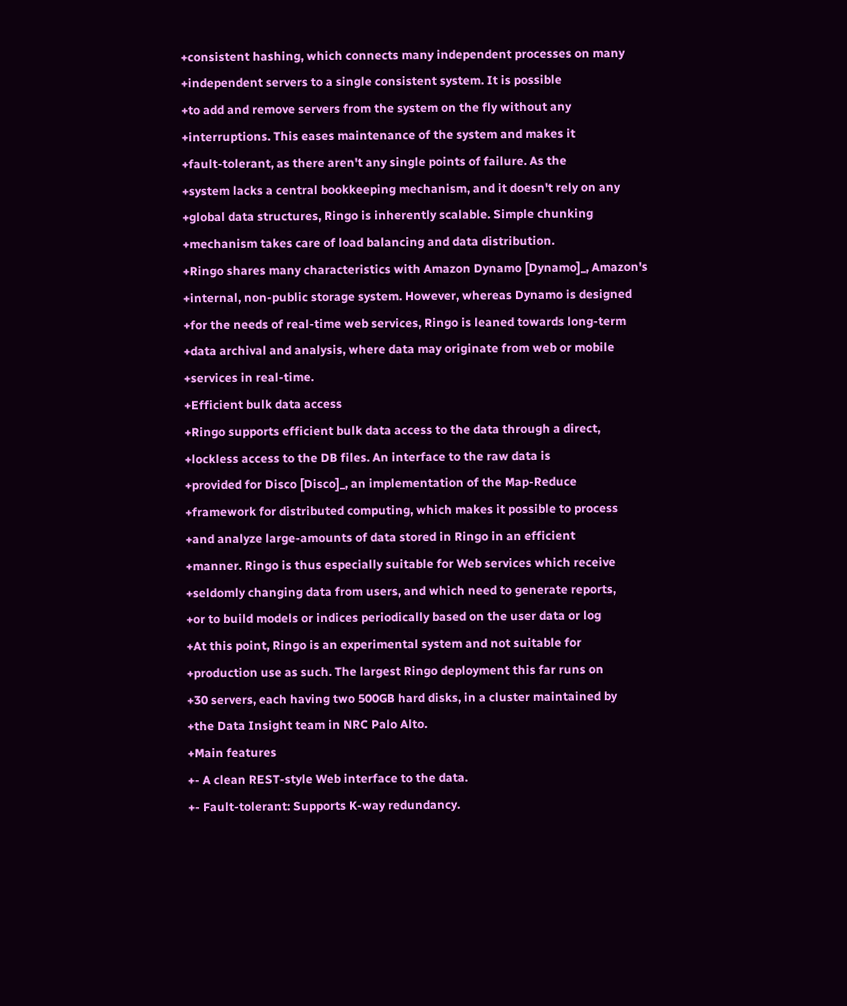+consistent hashing, which connects many independent processes on many
+independent servers to a single consistent system. It is possible
+to add and remove servers from the system on the fly without any
+interruptions. This eases maintenance of the system and makes it
+fault-tolerant, as there aren't any single points of failure. As the
+system lacks a central bookkeeping mechanism, and it doesn't rely on any
+global data structures, Ringo is inherently scalable. Simple chunking
+mechanism takes care of load balancing and data distribution.
+Ringo shares many characteristics with Amazon Dynamo [Dynamo]_, Amazon's
+internal, non-public storage system. However, whereas Dynamo is designed
+for the needs of real-time web services, Ringo is leaned towards long-term
+data archival and analysis, where data may originate from web or mobile
+services in real-time.
+Efficient bulk data access
+Ringo supports efficient bulk data access to the data through a direct,
+lockless access to the DB files. An interface to the raw data is
+provided for Disco [Disco]_, an implementation of the Map-Reduce
+framework for distributed computing, which makes it possible to process
+and analyze large-amounts of data stored in Ringo in an efficient
+manner. Ringo is thus especially suitable for Web services which receive
+seldomly changing data from users, and which need to generate reports,
+or to build models or indices periodically based on the user data or log
+At this point, Ringo is an experimental system and not suitable for
+production use as such. The largest Ringo deployment this far runs on
+30 servers, each having two 500GB hard disks, in a cluster maintained by
+the Data Insight team in NRC Palo Alto.
+Main features
+- A clean REST-style Web interface to the data.
+- Fault-tolerant: Supports K-way redundancy.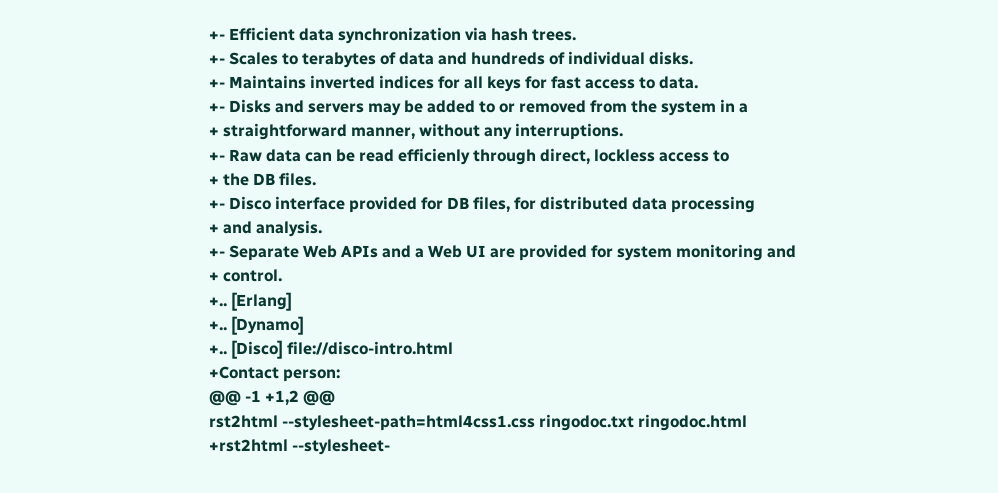+- Efficient data synchronization via hash trees.
+- Scales to terabytes of data and hundreds of individual disks.
+- Maintains inverted indices for all keys for fast access to data.
+- Disks and servers may be added to or removed from the system in a
+ straightforward manner, without any interruptions.
+- Raw data can be read efficienly through direct, lockless access to
+ the DB files.
+- Disco interface provided for DB files, for distributed data processing
+ and analysis.
+- Separate Web APIs and a Web UI are provided for system monitoring and
+ control.
+.. [Erlang]
+.. [Dynamo]
+.. [Disco] file://disco-intro.html
+Contact person:
@@ -1 +1,2 @@
rst2html --stylesheet-path=html4css1.css ringodoc.txt ringodoc.html
+rst2html --stylesheet-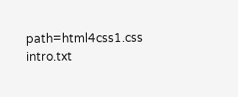path=html4css1.css intro.txt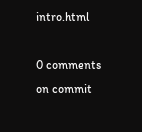intro.html

0 comments on commit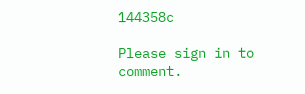144358c

Please sign in to comment.